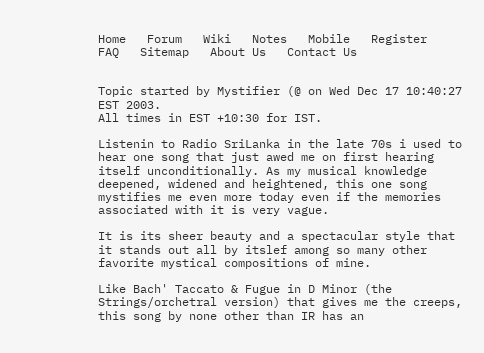Home   Forum   Wiki   Notes   Mobile   Register   FAQ   Sitemap   About Us   Contact Us


Topic started by Mystifier (@ on Wed Dec 17 10:40:27 EST 2003.
All times in EST +10:30 for IST.

Listenin to Radio SriLanka in the late 70s i used to hear one song that just awed me on first hearing itself unconditionally. As my musical knowledge deepened, widened and heightened, this one song mystifies me even more today even if the memories associated with it is very vague.

It is its sheer beauty and a spectacular style that it stands out all by itslef among so many other favorite mystical compositions of mine.

Like Bach' Taccato & Fugue in D Minor (the Strings/orchetral version) that gives me the creeps, this song by none other than IR has an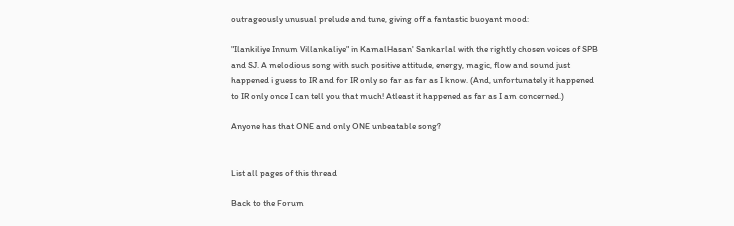outrageously unusual prelude and tune, giving off a fantastic buoyant mood:

"Ilankiliye Innum Villankaliye" in KamalHasan' Sankarlal with the rightly chosen voices of SPB and SJ. A melodious song with such positive attitude, energy, magic, flow and sound just happened i guess to IR and for IR only so far as far as I know. (And, unfortunately it happened to IR only once I can tell you that much! Atleast it happened as far as I am concerned.)

Anyone has that ONE and only ONE unbeatable song?


List all pages of this thread

Back to the Forum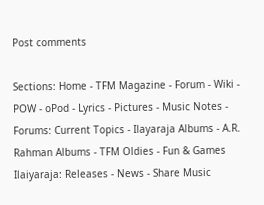Post comments

Sections: Home - TFM Magazine - Forum - Wiki - POW - oPod - Lyrics - Pictures - Music Notes -
Forums: Current Topics - Ilayaraja Albums - A.R. Rahman Albums - TFM Oldies - Fun & Games
Ilaiyaraja: Releases - News - Share Music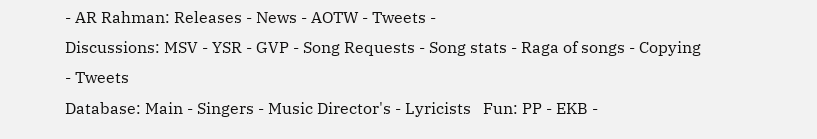- AR Rahman: Releases - News - AOTW - Tweets -
Discussions: MSV - YSR - GVP - Song Requests - Song stats - Raga of songs - Copying - Tweets
Database: Main - Singers - Music Director's - Lyricists   Fun: PP - EKB -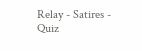Relay - Satires - Quiz